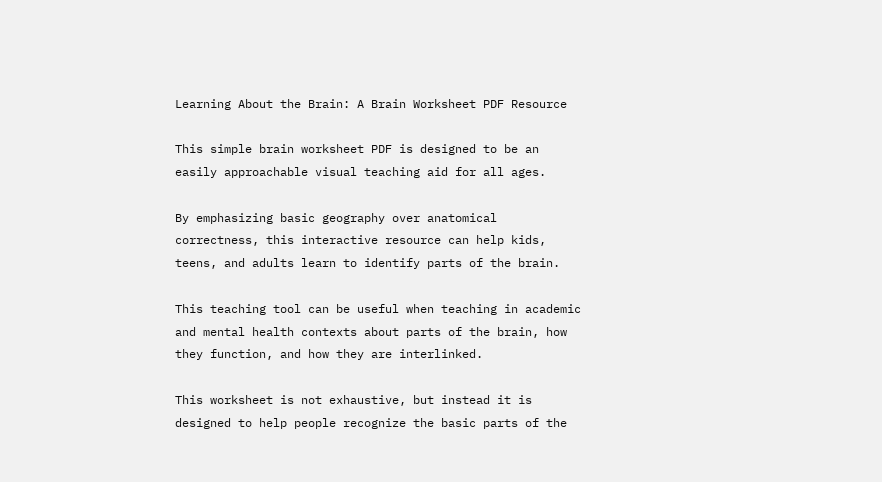Learning About the Brain: A Brain Worksheet PDF Resource

This simple brain worksheet PDF is designed to be an easily approachable visual teaching aid for all ages.

By emphasizing basic geography over anatomical correctness, this interactive resource can help kids, teens, and adults learn to identify parts of the brain.

This teaching tool can be useful when teaching in academic and mental health contexts about parts of the brain, how they function, and how they are interlinked.

This worksheet is not exhaustive, but instead it is designed to help people recognize the basic parts of the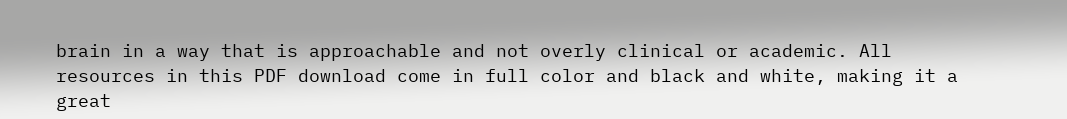brain in a way that is approachable and not overly clinical or academic. All resources in this PDF download come in full color and black and white, making it a great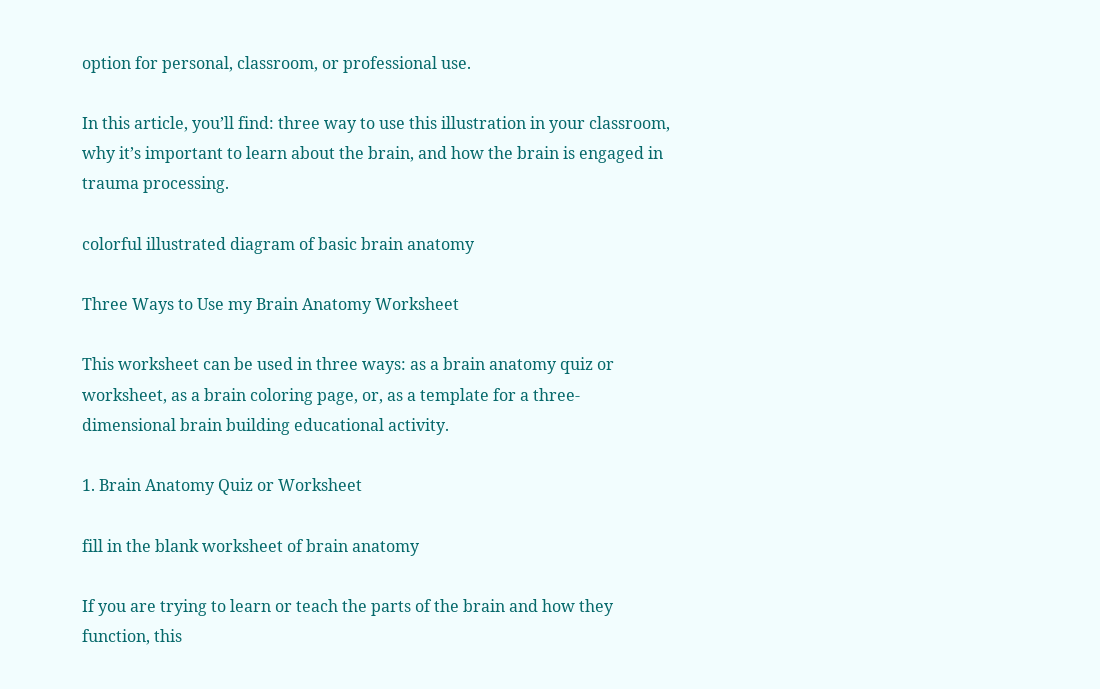option for personal, classroom, or professional use.

In this article, you’ll find: three way to use this illustration in your classroom, why it’s important to learn about the brain, and how the brain is engaged in trauma processing.

colorful illustrated diagram of basic brain anatomy

Three Ways to Use my Brain Anatomy Worksheet

This worksheet can be used in three ways: as a brain anatomy quiz or worksheet, as a brain coloring page, or, as a template for a three-dimensional brain building educational activity.

1. Brain Anatomy Quiz or Worksheet

fill in the blank worksheet of brain anatomy

If you are trying to learn or teach the parts of the brain and how they function, this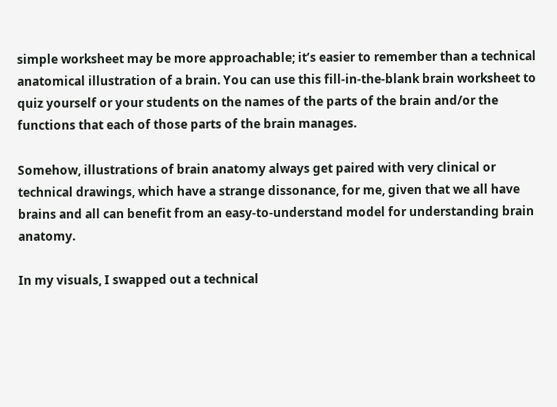simple worksheet may be more approachable; it’s easier to remember than a technical anatomical illustration of a brain. You can use this fill-in-the-blank brain worksheet to quiz yourself or your students on the names of the parts of the brain and/or the functions that each of those parts of the brain manages.

Somehow, illustrations of brain anatomy always get paired with very clinical or technical drawings, which have a strange dissonance, for me, given that we all have brains and all can benefit from an easy-to-understand model for understanding brain anatomy.

In my visuals, I swapped out a technical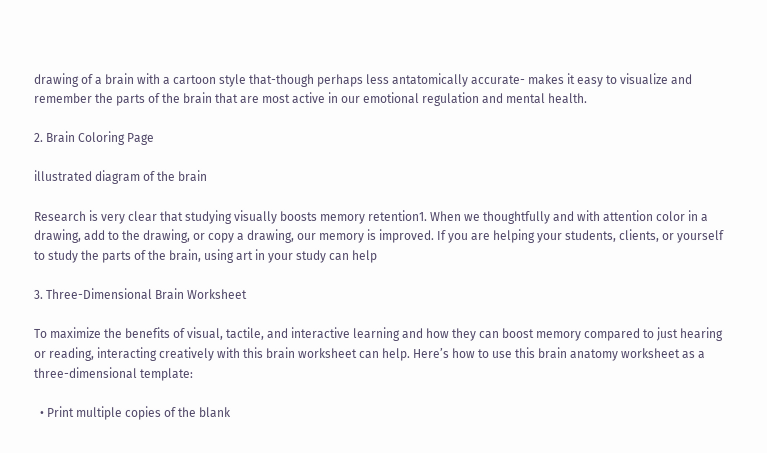drawing of a brain with a cartoon style that-though perhaps less antatomically accurate- makes it easy to visualize and remember the parts of the brain that are most active in our emotional regulation and mental health.

2. Brain Coloring Page

illustrated diagram of the brain

Research is very clear that studying visually boosts memory retention1. When we thoughtfully and with attention color in a drawing, add to the drawing, or copy a drawing, our memory is improved. If you are helping your students, clients, or yourself to study the parts of the brain, using art in your study can help

3. Three-Dimensional Brain Worksheet

To maximize the benefits of visual, tactile, and interactive learning and how they can boost memory compared to just hearing or reading, interacting creatively with this brain worksheet can help. Here’s how to use this brain anatomy worksheet as a three-dimensional template:

  • Print multiple copies of the blank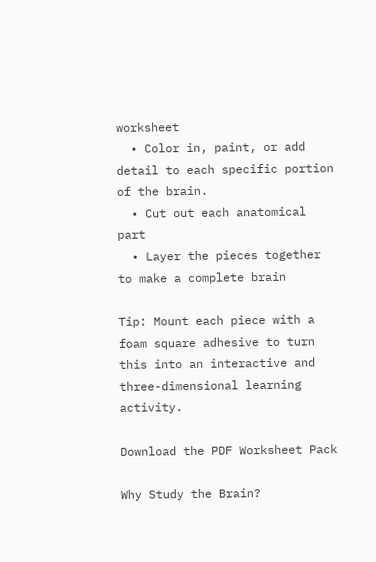worksheet
  • Color in, paint, or add detail to each specific portion of the brain.
  • Cut out each anatomical part
  • Layer the pieces together to make a complete brain

Tip: Mount each piece with a foam square adhesive to turn this into an interactive and three-dimensional learning activity.

Download the PDF Worksheet Pack

Why Study the Brain?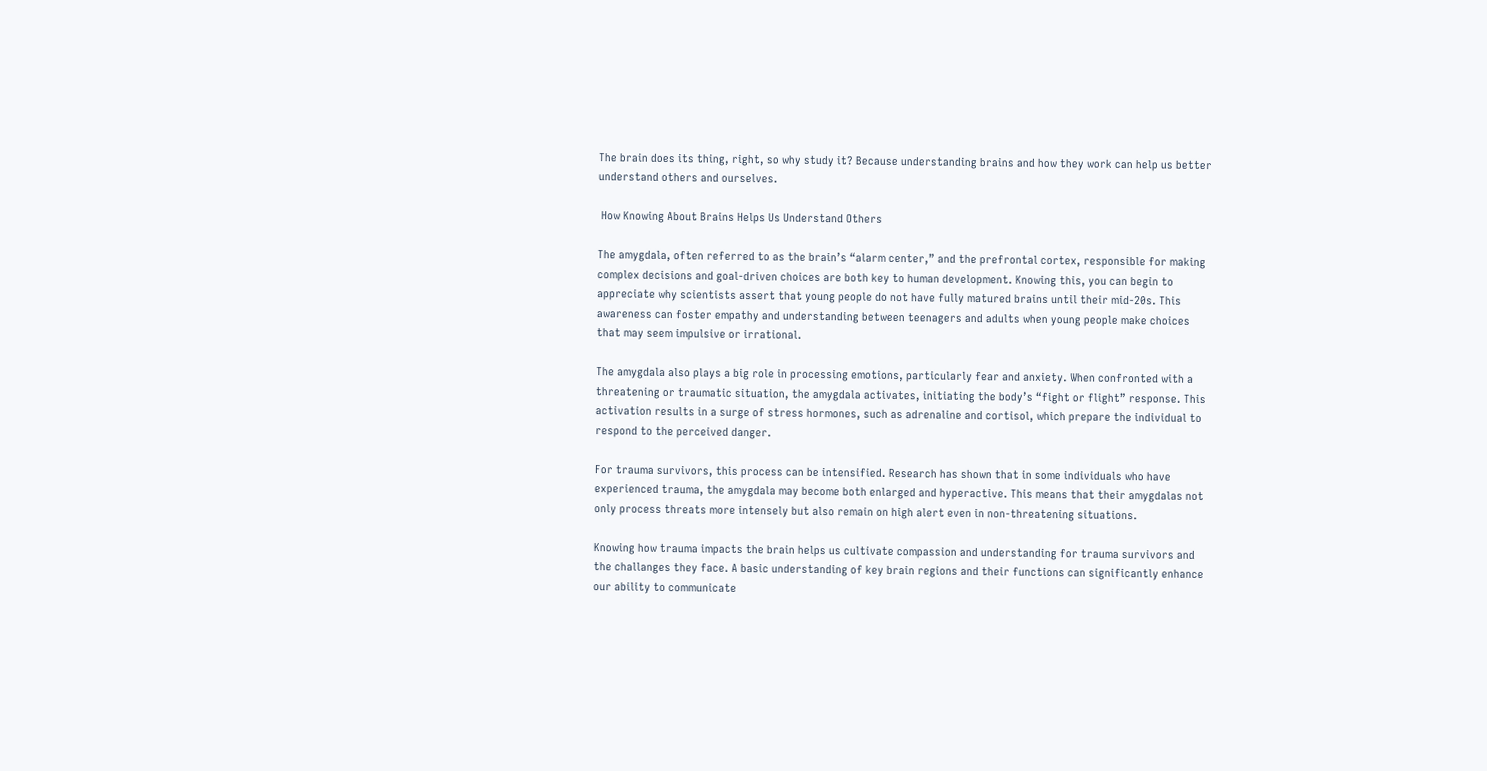The brain does its thing, right, so why study it? Because understanding brains and how they work can help us better understand others and ourselves.

 How Knowing About Brains Helps Us Understand Others

The amygdala, often referred to as the brain’s “alarm center,” and the prefrontal cortex, responsible for making complex decisions and goal-driven choices are both key to human development. Knowing this, you can begin to appreciate why scientists assert that young people do not have fully matured brains until their mid-20s. This awareness can foster empathy and understanding between teenagers and adults when young people make choices that may seem impulsive or irrational.

The amygdala also plays a big role in processing emotions, particularly fear and anxiety. When confronted with a threatening or traumatic situation, the amygdala activates, initiating the body’s “fight or flight” response. This activation results in a surge of stress hormones, such as adrenaline and cortisol, which prepare the individual to respond to the perceived danger.

For trauma survivors, this process can be intensified. Research has shown that in some individuals who have experienced trauma, the amygdala may become both enlarged and hyperactive. This means that their amygdalas not only process threats more intensely but also remain on high alert even in non-threatening situations.

Knowing how trauma impacts the brain helps us cultivate compassion and understanding for trauma survivors and the challanges they face. A basic understanding of key brain regions and their functions can significantly enhance our ability to communicate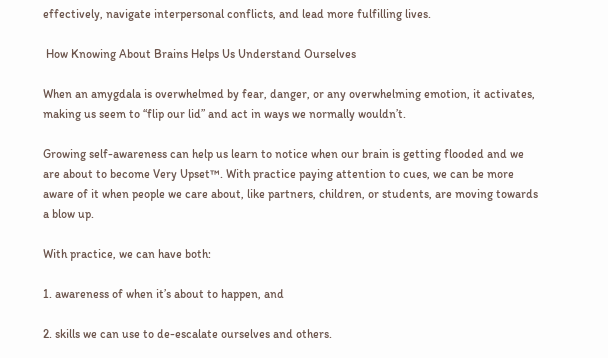effectively, navigate interpersonal conflicts, and lead more fulfilling lives.

 How Knowing About Brains Helps Us Understand Ourselves

When an amygdala is overwhelmed by fear, danger, or any overwhelming emotion, it activates, making us seem to “flip our lid” and act in ways we normally wouldn’t.

Growing self-awareness can help us learn to notice when our brain is getting flooded and we are about to become Very Upset™. With practice paying attention to cues, we can be more aware of it when people we care about, like partners, children, or students, are moving towards a blow up.

With practice, we can have both:

1. awareness of when it’s about to happen, and

2. skills we can use to de-escalate ourselves and others.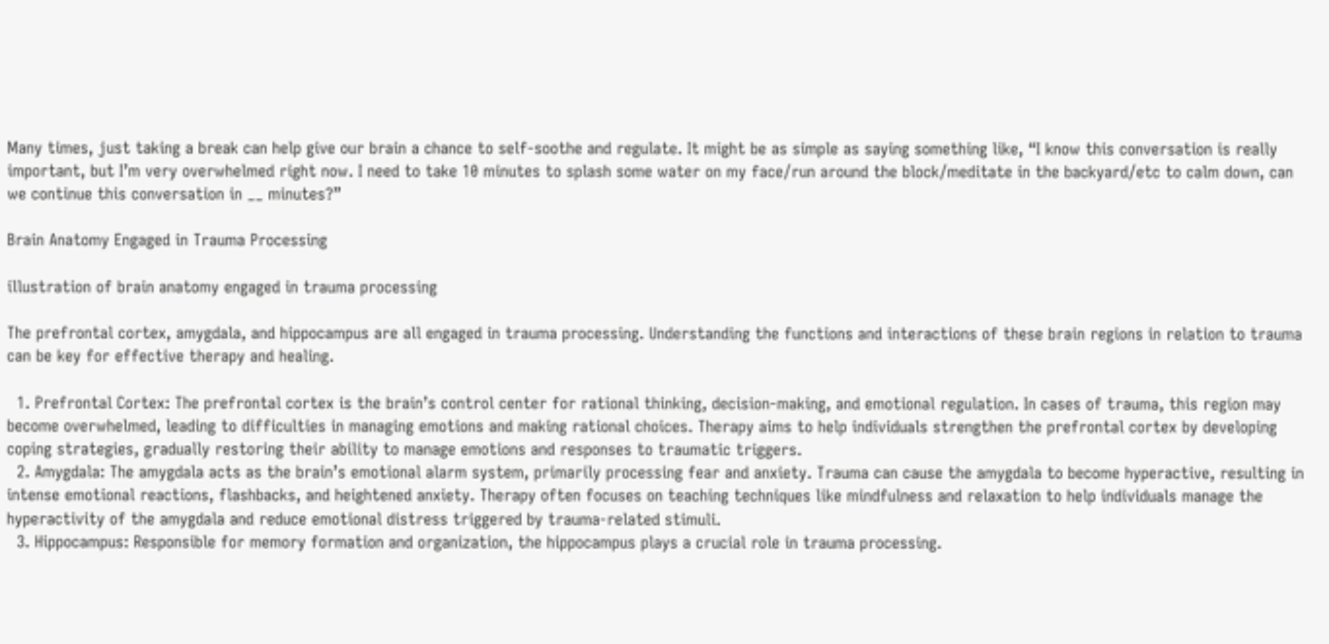Many times, just taking a break can help give our brain a chance to self-soothe and regulate. It might be as simple as saying something like, “I know this conversation is really important, but I’m very overwhelmed right now. I need to take 10 minutes to splash some water on my face/run around the block/meditate in the backyard/etc to calm down, can we continue this conversation in __ minutes?”

Brain Anatomy Engaged in Trauma Processing

illustration of brain anatomy engaged in trauma processing

The prefrontal cortex, amygdala, and hippocampus are all engaged in trauma processing. Understanding the functions and interactions of these brain regions in relation to trauma can be key for effective therapy and healing.

  1. Prefrontal Cortex: The prefrontal cortex is the brain’s control center for rational thinking, decision-making, and emotional regulation. In cases of trauma, this region may become overwhelmed, leading to difficulties in managing emotions and making rational choices. Therapy aims to help individuals strengthen the prefrontal cortex by developing coping strategies, gradually restoring their ability to manage emotions and responses to traumatic triggers.
  2. Amygdala: The amygdala acts as the brain’s emotional alarm system, primarily processing fear and anxiety. Trauma can cause the amygdala to become hyperactive, resulting in intense emotional reactions, flashbacks, and heightened anxiety. Therapy often focuses on teaching techniques like mindfulness and relaxation to help individuals manage the hyperactivity of the amygdala and reduce emotional distress triggered by trauma-related stimuli.
  3. Hippocampus: Responsible for memory formation and organization, the hippocampus plays a crucial role in trauma processing.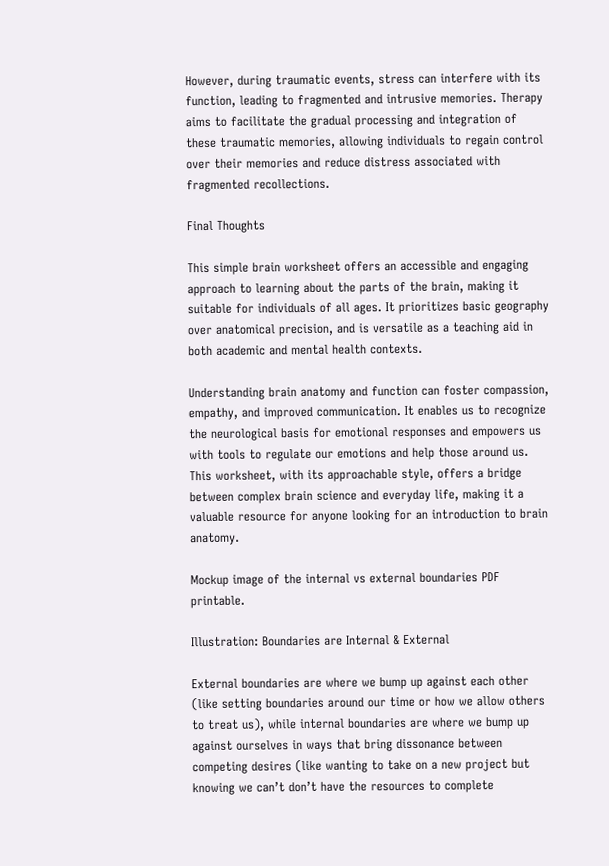However, during traumatic events, stress can interfere with its function, leading to fragmented and intrusive memories. Therapy aims to facilitate the gradual processing and integration of these traumatic memories, allowing individuals to regain control over their memories and reduce distress associated with fragmented recollections.

Final Thoughts

This simple brain worksheet offers an accessible and engaging approach to learning about the parts of the brain, making it suitable for individuals of all ages. It prioritizes basic geography over anatomical precision, and is versatile as a teaching aid in both academic and mental health contexts.

Understanding brain anatomy and function can foster compassion, empathy, and improved communication. It enables us to recognize the neurological basis for emotional responses and empowers us with tools to regulate our emotions and help those around us. This worksheet, with its approachable style, offers a bridge between complex brain science and everyday life, making it a valuable resource for anyone looking for an introduction to brain anatomy.

Mockup image of the internal vs external boundaries PDF printable.

Illustration: Boundaries are Internal & External

External boundaries are where we bump up against each other (like setting boundaries around our time or how we allow others to treat us), while internal boundaries are where we bump up against ourselves in ways that bring dissonance between competing desires (like wanting to take on a new project but knowing we can’t don’t have the resources to complete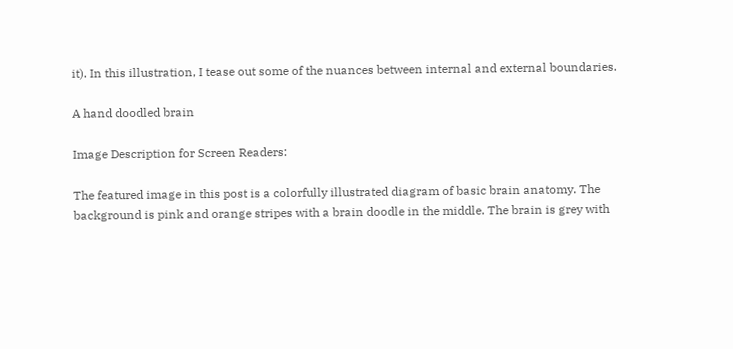it). In this illustration, I tease out some of the nuances between internal and external boundaries.

A hand doodled brain

Image Description for Screen Readers:

The featured image in this post is a colorfully illustrated diagram of basic brain anatomy. The background is pink and orange stripes with a brain doodle in the middle. The brain is grey with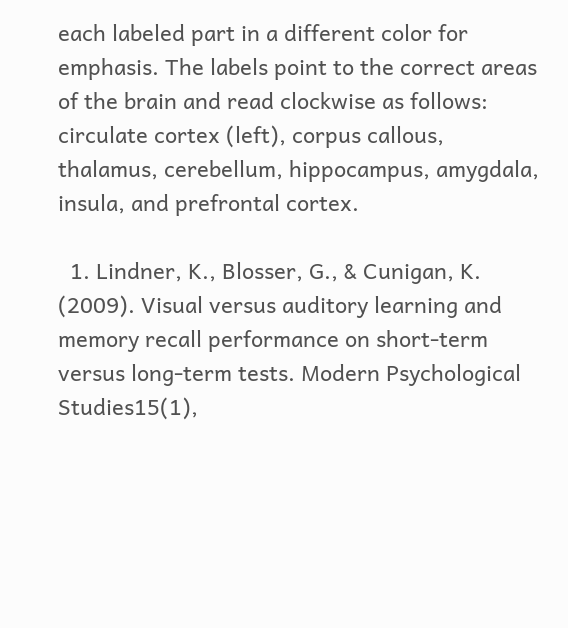each labeled part in a different color for emphasis. The labels point to the correct areas of the brain and read clockwise as follows: circulate cortex (left), corpus callous, thalamus, cerebellum, hippocampus, amygdala, insula, and prefrontal cortex.

  1. Lindner, K., Blosser, G., & Cunigan, K. (2009). Visual versus auditory learning and memory recall performance on short-term versus long-term tests. Modern Psychological Studies15(1),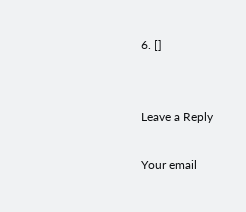6. []


Leave a Reply

Your email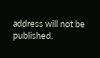address will not be published.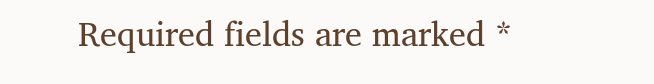Required fields are marked *